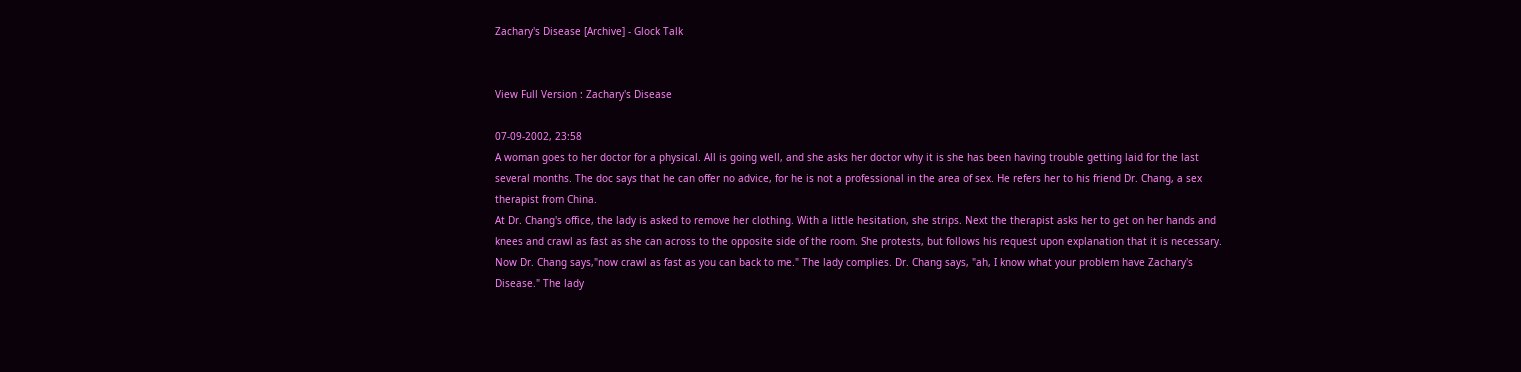Zachary's Disease [Archive] - Glock Talk


View Full Version : Zachary's Disease

07-09-2002, 23:58
A woman goes to her doctor for a physical. All is going well, and she asks her doctor why it is she has been having trouble getting laid for the last several months. The doc says that he can offer no advice, for he is not a professional in the area of sex. He refers her to his friend Dr. Chang, a sex therapist from China.
At Dr. Chang's office, the lady is asked to remove her clothing. With a little hesitation, she strips. Next the therapist asks her to get on her hands and knees and crawl as fast as she can across to the opposite side of the room. She protests, but follows his request upon explanation that it is necessary. Now Dr. Chang says,"now crawl as fast as you can back to me." The lady complies. Dr. Chang says, "ah, I know what your problem have Zachary's Disease." The lady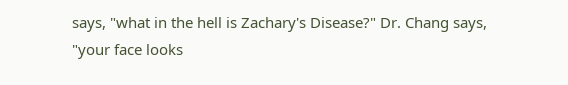says, "what in the hell is Zachary's Disease?" Dr. Chang says, "your face looks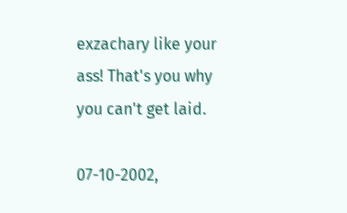exzachary like your ass! That's you why you can't get laid.

07-10-2002,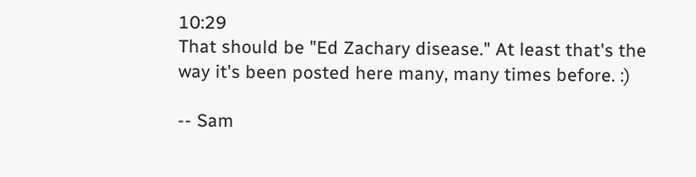10:29
That should be "Ed Zachary disease." At least that's the way it's been posted here many, many times before. :)

-- Sam